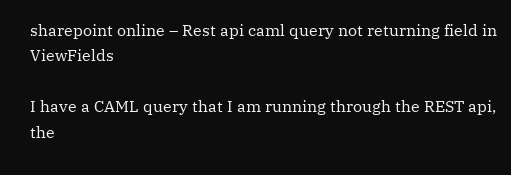sharepoint online – Rest api caml query not returning field in ViewFields

I have a CAML query that I am running through the REST api, the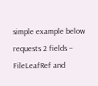simple example below requests 2 fields – FileLeafRef and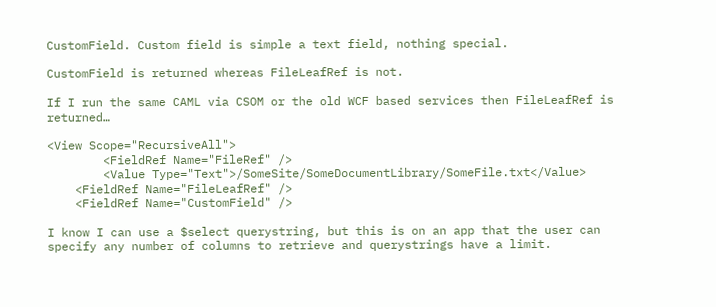CustomField. Custom field is simple a text field, nothing special.

CustomField is returned whereas FileLeafRef is not.

If I run the same CAML via CSOM or the old WCF based services then FileLeafRef is returned…

<View Scope="RecursiveAll">
        <FieldRef Name="FileRef" />
        <Value Type="Text">/SomeSite/SomeDocumentLibrary/SomeFile.txt</Value>
    <FieldRef Name="FileLeafRef" />
    <FieldRef Name="CustomField" />

I know I can use a $select querystring, but this is on an app that the user can specify any number of columns to retrieve and querystrings have a limit.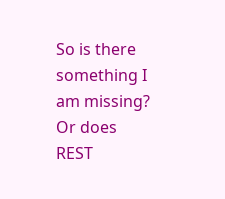So is there something I am missing? Or does REST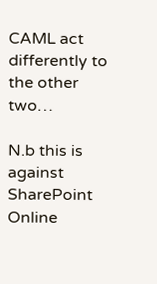CAML act differently to the other two…

N.b this is against SharePoint Online